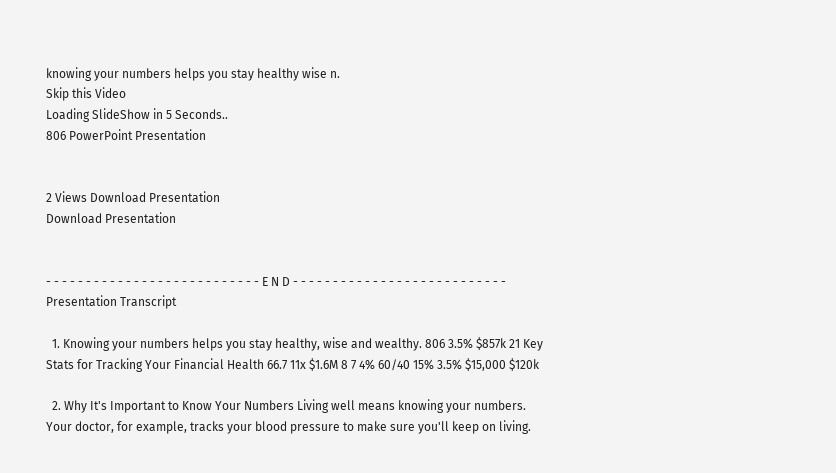knowing your numbers helps you stay healthy wise n.
Skip this Video
Loading SlideShow in 5 Seconds..
806 PowerPoint Presentation


2 Views Download Presentation
Download Presentation


- - - - - - - - - - - - - - - - - - - - - - - - - - - E N D - - - - - - - - - - - - - - - - - - - - - - - - - - -
Presentation Transcript

  1. Knowing your numbers helps you stay healthy, wise and wealthy. 806 3.5% $857k 21 Key Stats for Tracking Your Financial Health 66.7 11x $1.6M 8 7 4% 60/40 15% 3.5% $15,000 $120k

  2. Why It's Important to Know Your Numbers Living well means knowing your numbers. Your doctor, for example, tracks your blood pressure to make sure you'll keep on living.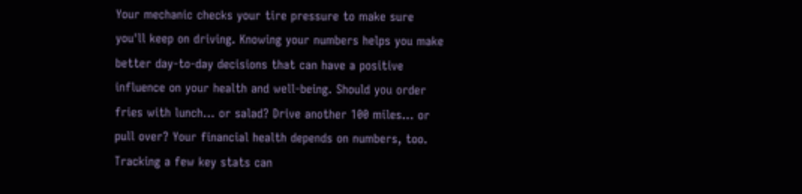Your mechanic checks your tire pressure to make sure you'll keep on driving. Knowing your numbers helps you make better day-to-day decisions that can have a positive influence on your health and well-being. Should you order fries with lunch… or salad? Drive another 100 miles… or pull over? Your financial health depends on numbers, too. Tracking a few key stats can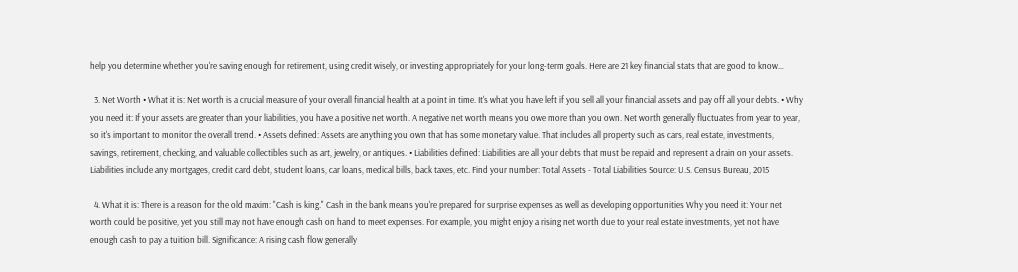help you determine whether you're saving enough for retirement, using credit wisely, or investing appropriately for your long-term goals. Here are 21 key financial stats that are good to know…

  3. Net Worth • What it is: Net worth is a crucial measure of your overall financial health at a point in time. It's what you have left if you sell all your financial assets and pay off all your debts. • Why you need it: If your assets are greater than your liabilities, you have a positive net worth. A negative net worth means you owe more than you own. Net worth generally fluctuates from year to year, so it's important to monitor the overall trend. • Assets defined: Assets are anything you own that has some monetary value. That includes all property such as cars, real estate, investments, savings, retirement, checking, and valuable collectibles such as art, jewelry, or antiques. • Liabilities defined: Liabilities are all your debts that must be repaid and represent a drain on your assets. Liabilities include any mortgages, credit card debt, student loans, car loans, medical bills, back taxes, etc. Find your number: Total Assets - Total Liabilities Source: U.S. Census Bureau, 2015

  4. What it is: There is a reason for the old maxim: "Cash is king." Cash in the bank means you're prepared for surprise expenses as well as developing opportunities Why you need it: Your net worth could be positive, yet you still may not have enough cash on hand to meet expenses. For example, you might enjoy a rising net worth due to your real estate investments, yet not have enough cash to pay a tuition bill. Significance: A rising cash flow generally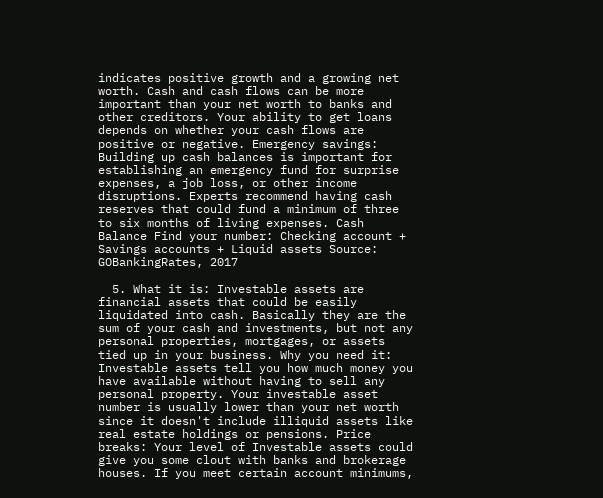indicates positive growth and a growing net worth. Cash and cash flows can be more important than your net worth to banks and other creditors. Your ability to get loans depends on whether your cash flows are positive or negative. Emergency savings: Building up cash balances is important for establishing an emergency fund for surprise expenses, a job loss, or other income disruptions. Experts recommend having cash reserves that could fund a minimum of three to six months of living expenses. Cash Balance Find your number: Checking account + Savings accounts + Liquid assets Source: GOBankingRates, 2017

  5. What it is: Investable assets are financial assets that could be easily liquidated into cash. Basically they are the sum of your cash and investments, but not any personal properties, mortgages, or assets tied up in your business. Why you need it: Investable assets tell you how much money you have available without having to sell any personal property. Your investable asset number is usually lower than your net worth since it doesn't include illiquid assets like real estate holdings or pensions. Price breaks: Your level of Investable assets could give you some clout with banks and brokerage houses. If you meet certain account minimums,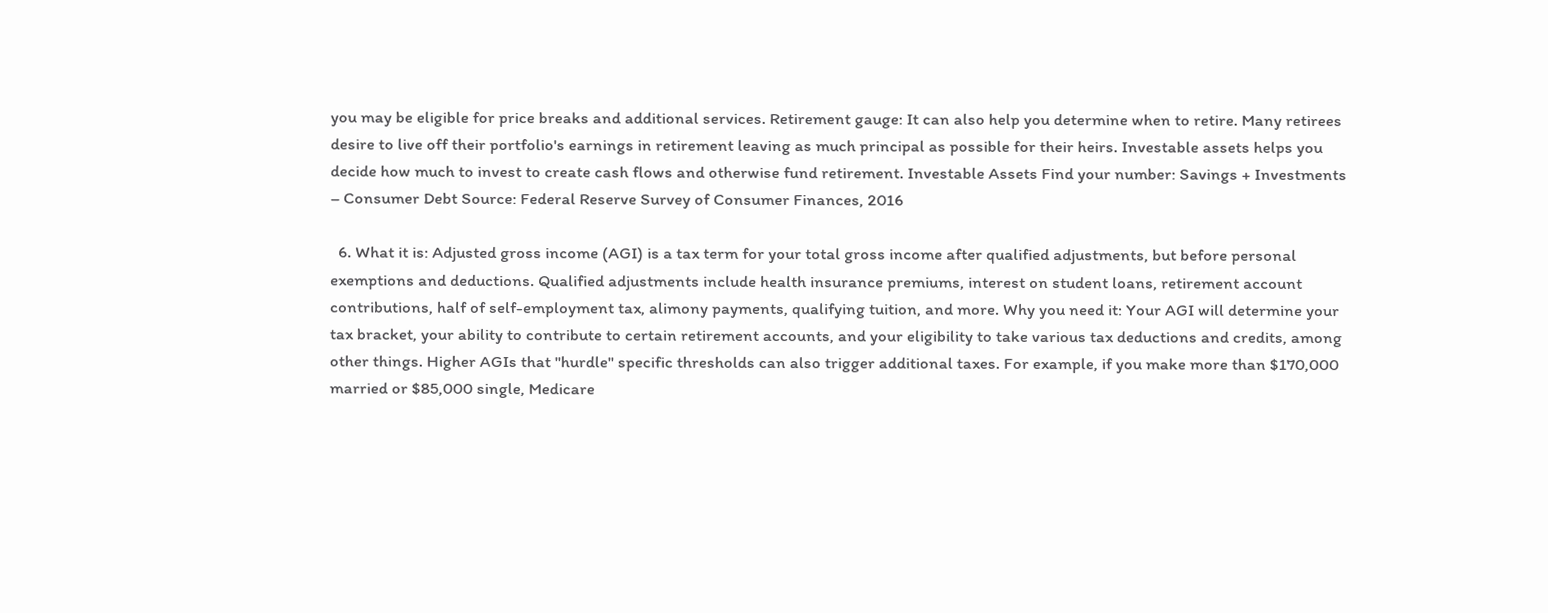you may be eligible for price breaks and additional services. Retirement gauge: It can also help you determine when to retire. Many retirees desire to live off their portfolio's earnings in retirement leaving as much principal as possible for their heirs. Investable assets helps you decide how much to invest to create cash flows and otherwise fund retirement. Investable Assets Find your number: Savings + Investments – Consumer Debt Source: Federal Reserve Survey of Consumer Finances, 2016

  6. What it is: Adjusted gross income (AGI) is a tax term for your total gross income after qualified adjustments, but before personal exemptions and deductions. Qualified adjustments include health insurance premiums, interest on student loans, retirement account contributions, half of self-employment tax, alimony payments, qualifying tuition, and more. Why you need it: Your AGI will determine your tax bracket, your ability to contribute to certain retirement accounts, and your eligibility to take various tax deductions and credits, among other things. Higher AGIs that "hurdle" specific thresholds can also trigger additional taxes. For example, if you make more than $170,000 married or $85,000 single, Medicare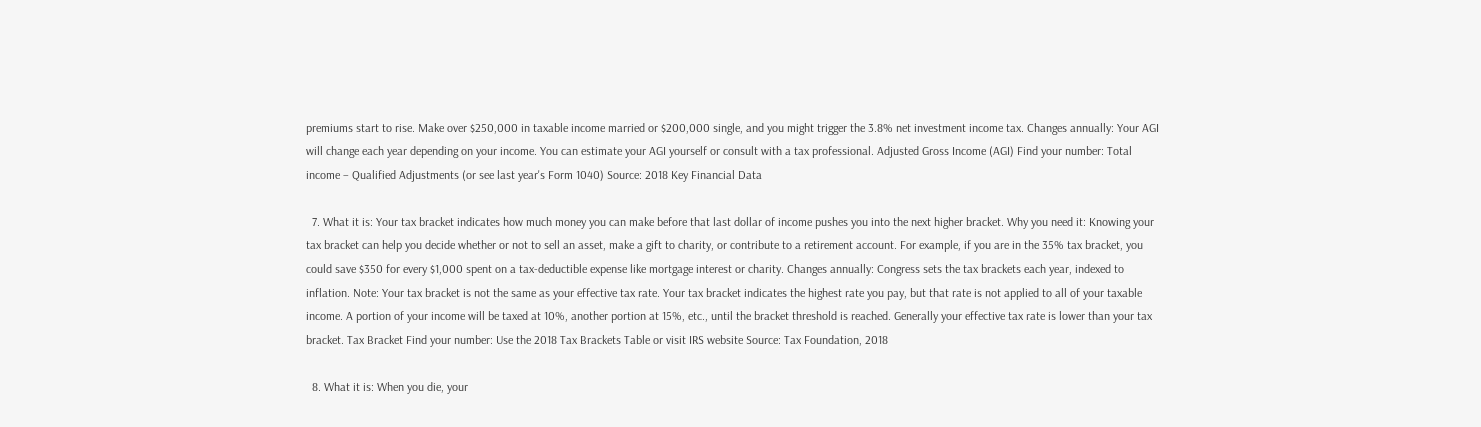premiums start to rise. Make over $250,000 in taxable income married or $200,000 single, and you might trigger the 3.8% net investment income tax. Changes annually: Your AGI will change each year depending on your income. You can estimate your AGI yourself or consult with a tax professional. Adjusted Gross Income (AGI) Find your number: Total income – Qualified Adjustments (or see last year's Form 1040) Source: 2018 Key Financial Data

  7. What it is: Your tax bracket indicates how much money you can make before that last dollar of income pushes you into the next higher bracket. Why you need it: Knowing your tax bracket can help you decide whether or not to sell an asset, make a gift to charity, or contribute to a retirement account. For example, if you are in the 35% tax bracket, you could save $350 for every $1,000 spent on a tax-deductible expense like mortgage interest or charity. Changes annually: Congress sets the tax brackets each year, indexed to inflation. Note: Your tax bracket is not the same as your effective tax rate. Your tax bracket indicates the highest rate you pay, but that rate is not applied to all of your taxable income. A portion of your income will be taxed at 10%, another portion at 15%, etc., until the bracket threshold is reached. Generally your effective tax rate is lower than your tax bracket. Tax Bracket Find your number: Use the 2018 Tax Brackets Table or visit IRS website Source: Tax Foundation, 2018

  8. What it is: When you die, your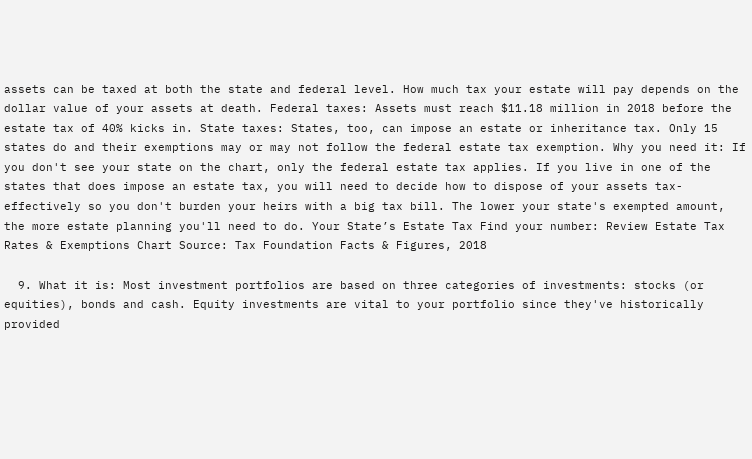assets can be taxed at both the state and federal level. How much tax your estate will pay depends on the dollar value of your assets at death. Federal taxes: Assets must reach $11.18 million in 2018 before the estate tax of 40% kicks in. State taxes: States, too, can impose an estate or inheritance tax. Only 15 states do and their exemptions may or may not follow the federal estate tax exemption. Why you need it: If you don't see your state on the chart, only the federal estate tax applies. If you live in one of the states that does impose an estate tax, you will need to decide how to dispose of your assets tax-effectively so you don't burden your heirs with a big tax bill. The lower your state's exempted amount, the more estate planning you'll need to do. Your State’s Estate Tax Find your number: Review Estate Tax Rates & Exemptions Chart Source: Tax Foundation Facts & Figures, 2018

  9. What it is: Most investment portfolios are based on three categories of investments: stocks (or equities), bonds and cash. Equity investments are vital to your portfolio since they've historically provided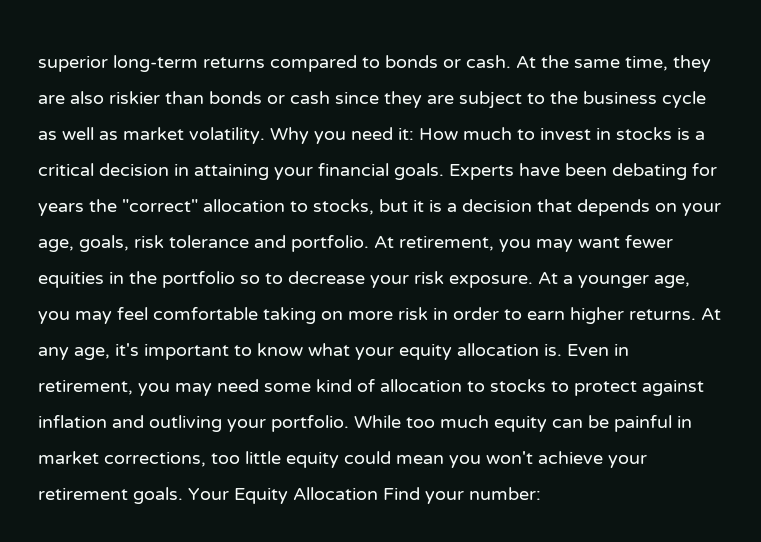superior long-term returns compared to bonds or cash. At the same time, they are also riskier than bonds or cash since they are subject to the business cycle as well as market volatility. Why you need it: How much to invest in stocks is a critical decision in attaining your financial goals. Experts have been debating for years the "correct" allocation to stocks, but it is a decision that depends on your age, goals, risk tolerance and portfolio. At retirement, you may want fewer equities in the portfolio so to decrease your risk exposure. At a younger age, you may feel comfortable taking on more risk in order to earn higher returns. At any age, it's important to know what your equity allocation is. Even in retirement, you may need some kind of allocation to stocks to protect against inflation and outliving your portfolio. While too much equity can be painful in market corrections, too little equity could mean you won't achieve your retirement goals. Your Equity Allocation Find your number: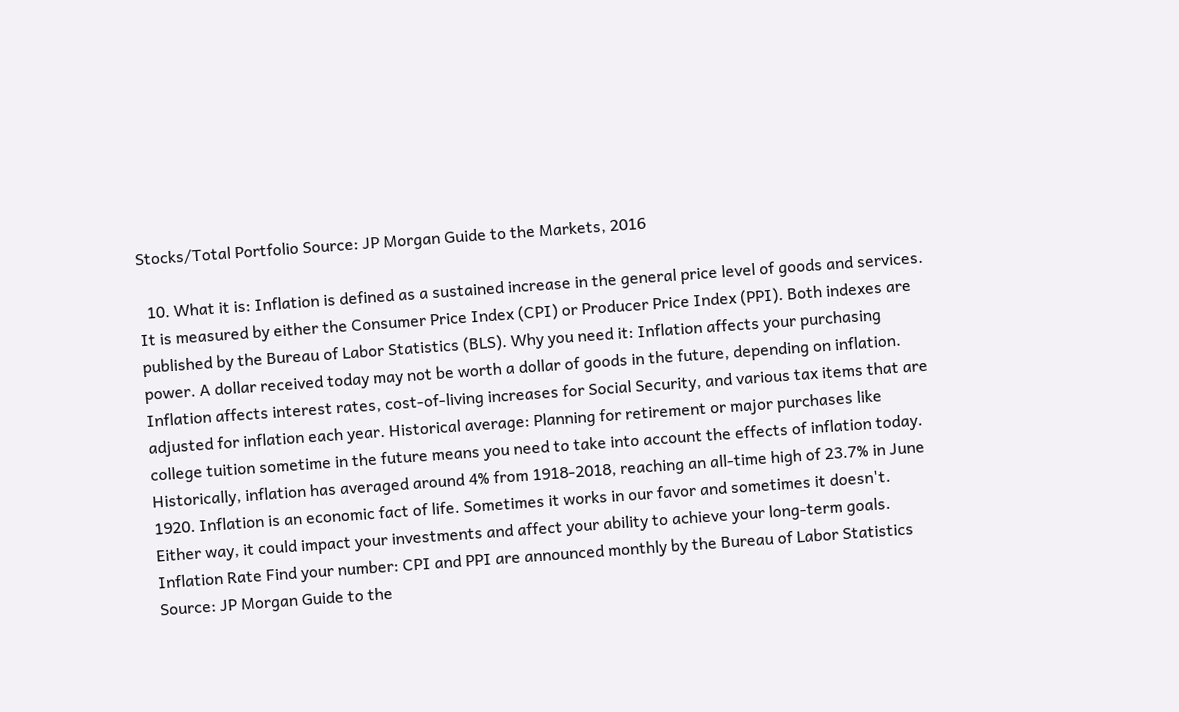Stocks/Total Portfolio Source: JP Morgan Guide to the Markets, 2016

  10. What it is: Inflation is defined as a sustained increase in the general price level of goods and services. It is measured by either the Consumer Price Index (CPI) or Producer Price Index (PPI). Both indexes are published by the Bureau of Labor Statistics (BLS). Why you need it: Inflation affects your purchasing power. A dollar received today may not be worth a dollar of goods in the future, depending on inflation. Inflation affects interest rates, cost-of-living increases for Social Security, and various tax items that are adjusted for inflation each year. Historical average: Planning for retirement or major purchases like college tuition sometime in the future means you need to take into account the effects of inflation today. Historically, inflation has averaged around 4% from 1918-2018, reaching an all-time high of 23.7% in June 1920. Inflation is an economic fact of life. Sometimes it works in our favor and sometimes it doesn't. Either way, it could impact your investments and affect your ability to achieve your long-term goals. Inflation Rate Find your number: CPI and PPI are announced monthly by the Bureau of Labor Statistics Source: JP Morgan Guide to the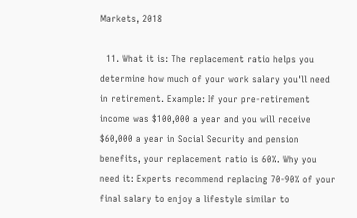Markets, 2018

  11. What it is: The replacement ratio helps you determine how much of your work salary you'll need in retirement. Example: If your pre-retirement income was $100,000 a year and you will receive $60,000 a year in Social Security and pension benefits, your replacement ratio is 60%. Why you need it: Experts recommend replacing 70-90% of your final salary to enjoy a lifestyle similar to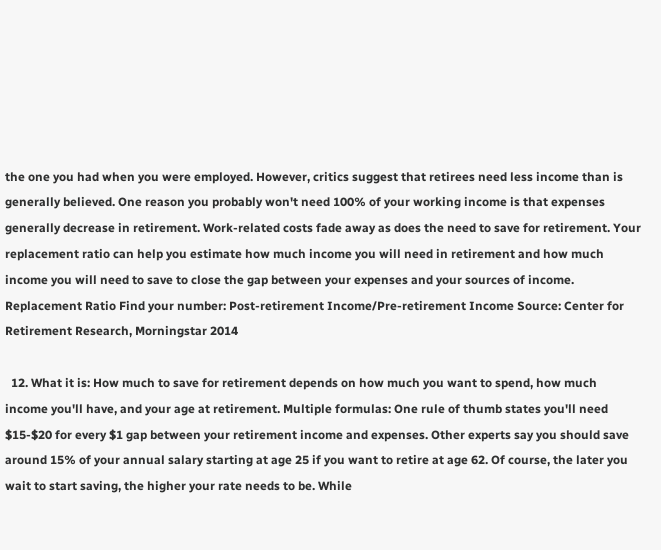the one you had when you were employed. However, critics suggest that retirees need less income than is generally believed. One reason you probably won't need 100% of your working income is that expenses generally decrease in retirement. Work-related costs fade away as does the need to save for retirement. Your replacement ratio can help you estimate how much income you will need in retirement and how much income you will need to save to close the gap between your expenses and your sources of income. Replacement Ratio Find your number: Post-retirement Income/Pre-retirement Income Source: Center for Retirement Research, Morningstar 2014

  12. What it is: How much to save for retirement depends on how much you want to spend, how much income you'll have, and your age at retirement. Multiple formulas: One rule of thumb states you'll need $15-$20 for every $1 gap between your retirement income and expenses. Other experts say you should save around 15% of your annual salary starting at age 25 if you want to retire at age 62. Of course, the later you wait to start saving, the higher your rate needs to be. While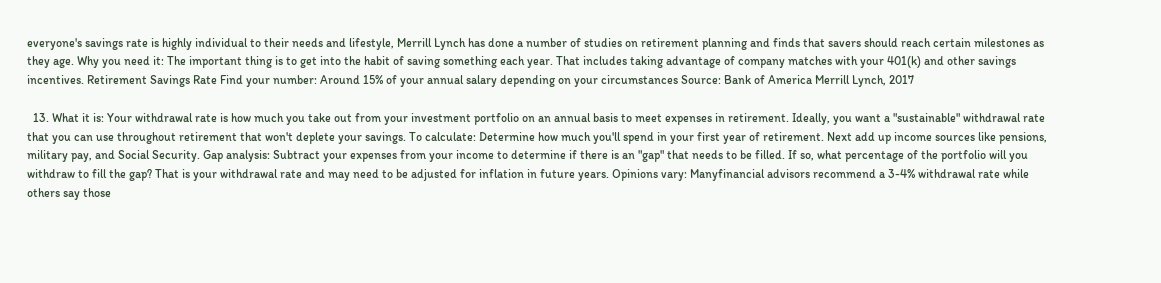everyone's savings rate is highly individual to their needs and lifestyle, Merrill Lynch has done a number of studies on retirement planning and finds that savers should reach certain milestones as they age. Why you need it: The important thing is to get into the habit of saving something each year. That includes taking advantage of company matches with your 401(k) and other savings incentives. Retirement Savings Rate Find your number: Around 15% of your annual salary depending on your circumstances Source: Bank of America Merrill Lynch, 2017

  13. What it is: Your withdrawal rate is how much you take out from your investment portfolio on an annual basis to meet expenses in retirement. Ideally, you want a "sustainable" withdrawal rate that you can use throughout retirement that won't deplete your savings. To calculate: Determine how much you'll spend in your first year of retirement. Next add up income sources like pensions, military pay, and Social Security. Gap analysis: Subtract your expenses from your income to determine if there is an "gap" that needs to be filled. If so, what percentage of the portfolio will you withdraw to fill the gap? That is your withdrawal rate and may need to be adjusted for inflation in future years. Opinions vary: Manyfinancial advisors recommend a 3-4% withdrawal rate while others say those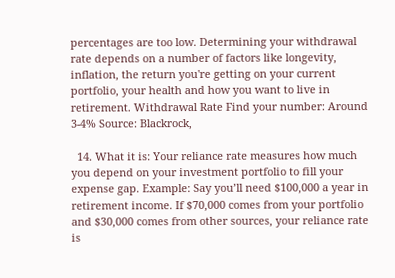percentages are too low. Determining your withdrawal rate depends on a number of factors like longevity, inflation, the return you're getting on your current portfolio, your health and how you want to live in retirement. Withdrawal Rate Find your number: Around 3-4% Source: Blackrock,

  14. What it is: Your reliance rate measures how much you depend on your investment portfolio to fill your expense gap. Example: Say you’ll need $100,000 a year in retirement income. If $70,000 comes from your portfolio and $30,000 comes from other sources, your reliance rate is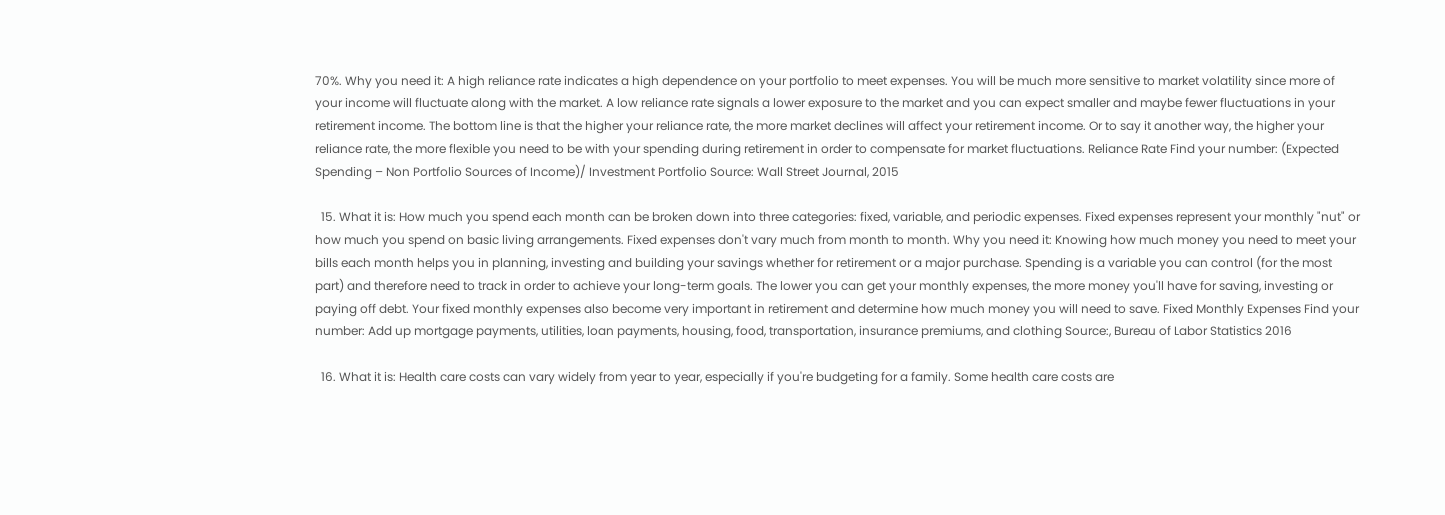70%. Why you need it: A high reliance rate indicates a high dependence on your portfolio to meet expenses. You will be much more sensitive to market volatility since more of your income will fluctuate along with the market. A low reliance rate signals a lower exposure to the market and you can expect smaller and maybe fewer fluctuations in your retirement income. The bottom line is that the higher your reliance rate, the more market declines will affect your retirement income. Or to say it another way, the higher your reliance rate, the more flexible you need to be with your spending during retirement in order to compensate for market fluctuations. Reliance Rate Find your number: (Expected Spending – Non Portfolio Sources of Income)/ Investment Portfolio Source: Wall Street Journal, 2015

  15. What it is: How much you spend each month can be broken down into three categories: fixed, variable, and periodic expenses. Fixed expenses represent your monthly "nut" or how much you spend on basic living arrangements. Fixed expenses don't vary much from month to month. Why you need it: Knowing how much money you need to meet your bills each month helps you in planning, investing and building your savings whether for retirement or a major purchase. Spending is a variable you can control (for the most part) and therefore need to track in order to achieve your long-term goals. The lower you can get your monthly expenses, the more money you'll have for saving, investing or paying off debt. Your fixed monthly expenses also become very important in retirement and determine how much money you will need to save. Fixed Monthly Expenses Find your number: Add up mortgage payments, utilities, loan payments, housing, food, transportation, insurance premiums, and clothing Source:, Bureau of Labor Statistics 2016

  16. What it is: Health care costs can vary widely from year to year, especially if you're budgeting for a family. Some health care costs are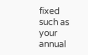fixed such as your annual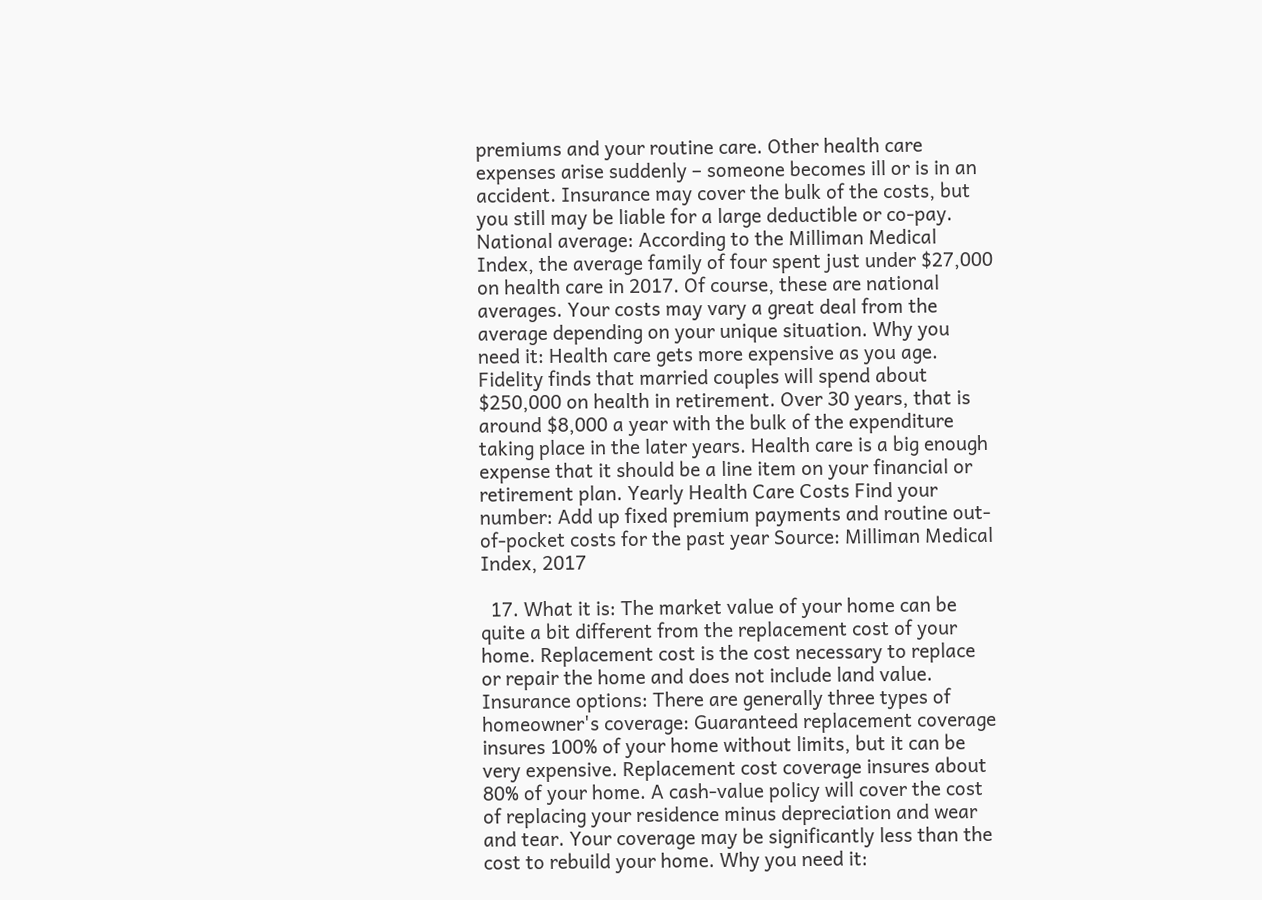premiums and your routine care. Other health care expenses arise suddenly – someone becomes ill or is in an accident. Insurance may cover the bulk of the costs, but you still may be liable for a large deductible or co-pay. National average: According to the Milliman Medical Index, the average family of four spent just under $27,000 on health care in 2017. Of course, these are national averages. Your costs may vary a great deal from the average depending on your unique situation. Why you need it: Health care gets more expensive as you age. Fidelity finds that married couples will spend about $250,000 on health in retirement. Over 30 years, that is around $8,000 a year with the bulk of the expenditure taking place in the later years. Health care is a big enough expense that it should be a line item on your financial or retirement plan. Yearly Health Care Costs Find your number: Add up fixed premium payments and routine out-of-pocket costs for the past year Source: Milliman Medical Index, 2017

  17. What it is: The market value of your home can be quite a bit different from the replacement cost of your home. Replacement cost is the cost necessary to replace or repair the home and does not include land value. Insurance options: There are generally three types of homeowner's coverage: Guaranteed replacement coverage insures 100% of your home without limits, but it can be very expensive. Replacement cost coverage insures about 80% of your home. A cash-value policy will cover the cost of replacing your residence minus depreciation and wear and tear. Your coverage may be significantly less than the cost to rebuild your home. Why you need it: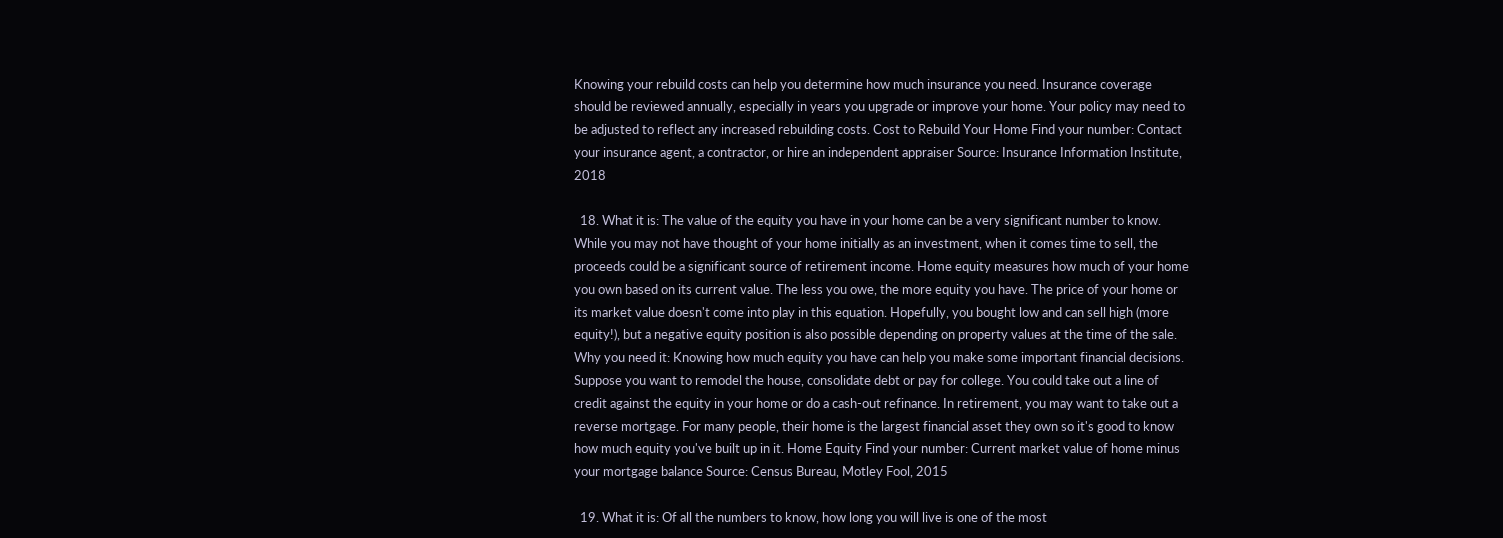Knowing your rebuild costs can help you determine how much insurance you need. Insurance coverage should be reviewed annually, especially in years you upgrade or improve your home. Your policy may need to be adjusted to reflect any increased rebuilding costs. Cost to Rebuild Your Home Find your number: Contact your insurance agent, a contractor, or hire an independent appraiser Source: Insurance Information Institute, 2018

  18. What it is: The value of the equity you have in your home can be a very significant number to know. While you may not have thought of your home initially as an investment, when it comes time to sell, the proceeds could be a significant source of retirement income. Home equity measures how much of your home you own based on its current value. The less you owe, the more equity you have. The price of your home or its market value doesn't come into play in this equation. Hopefully, you bought low and can sell high (more equity!), but a negative equity position is also possible depending on property values at the time of the sale. Why you need it: Knowing how much equity you have can help you make some important financial decisions. Suppose you want to remodel the house, consolidate debt or pay for college. You could take out a line of credit against the equity in your home or do a cash-out refinance. In retirement, you may want to take out a reverse mortgage. For many people, their home is the largest financial asset they own so it's good to know how much equity you've built up in it. Home Equity Find your number: Current market value of home minus your mortgage balance Source: Census Bureau, Motley Fool, 2015

  19. What it is: Of all the numbers to know, how long you will live is one of the most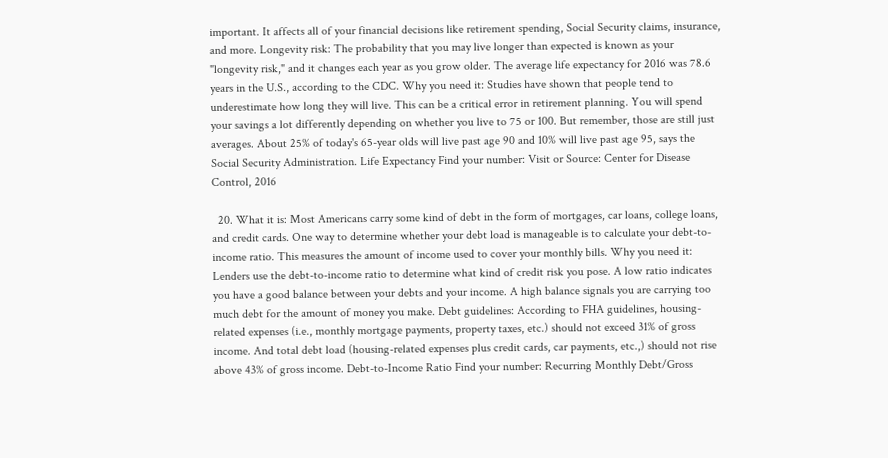important. It affects all of your financial decisions like retirement spending, Social Security claims, insurance, and more. Longevity risk: The probability that you may live longer than expected is known as your "longevity risk," and it changes each year as you grow older. The average life expectancy for 2016 was 78.6 years in the U.S., according to the CDC. Why you need it: Studies have shown that people tend to underestimate how long they will live. This can be a critical error in retirement planning. You will spend your savings a lot differently depending on whether you live to 75 or 100. But remember, those are still just averages. About 25% of today's 65-year olds will live past age 90 and 10% will live past age 95, says the Social Security Administration. Life Expectancy Find your number: Visit or Source: Center for Disease Control, 2016

  20. What it is: Most Americans carry some kind of debt in the form of mortgages, car loans, college loans, and credit cards. One way to determine whether your debt load is manageable is to calculate your debt-to-income ratio. This measures the amount of income used to cover your monthly bills. Why you need it: Lenders use the debt-to-income ratio to determine what kind of credit risk you pose. A low ratio indicates you have a good balance between your debts and your income. A high balance signals you are carrying too much debt for the amount of money you make. Debt guidelines: According to FHA guidelines, housing-related expenses (i.e., monthly mortgage payments, property taxes, etc.) should not exceed 31% of gross income. And total debt load (housing-related expenses plus credit cards, car payments, etc.,) should not rise above 43% of gross income. Debt-to-Income Ratio Find your number: Recurring Monthly Debt/Gross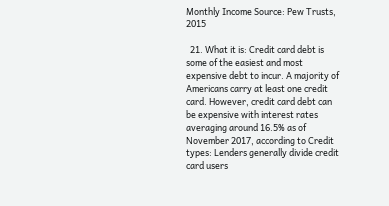Monthly Income Source: Pew Trusts, 2015

  21. What it is: Credit card debt is some of the easiest and most expensive debt to incur. A majority of Americans carry at least one credit card. However, credit card debt can be expensive with interest rates averaging around 16.5% as of November 2017, according to Credit types: Lenders generally divide credit card users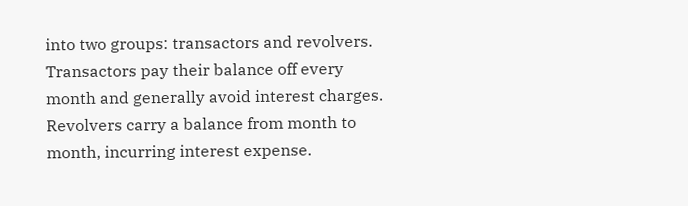into two groups: transactors and revolvers. Transactors pay their balance off every month and generally avoid interest charges. Revolvers carry a balance from month to month, incurring interest expense.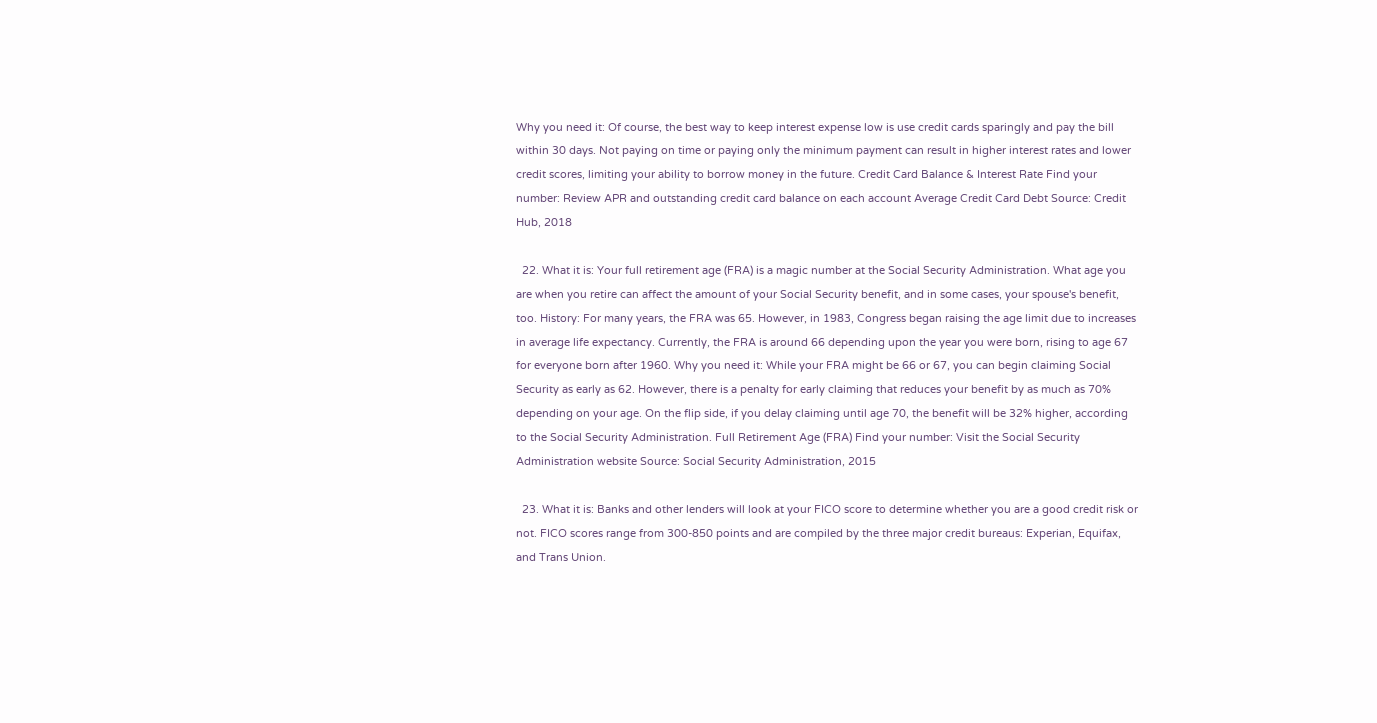Why you need it: Of course, the best way to keep interest expense low is use credit cards sparingly and pay the bill within 30 days. Not paying on time or paying only the minimum payment can result in higher interest rates and lower credit scores, limiting your ability to borrow money in the future. Credit Card Balance & Interest Rate Find your number: Review APR and outstanding credit card balance on each account Average Credit Card Debt Source: Credit Hub, 2018

  22. What it is: Your full retirement age (FRA) is a magic number at the Social Security Administration. What age you are when you retire can affect the amount of your Social Security benefit, and in some cases, your spouse's benefit, too. History: For many years, the FRA was 65. However, in 1983, Congress began raising the age limit due to increases in average life expectancy. Currently, the FRA is around 66 depending upon the year you were born, rising to age 67 for everyone born after 1960. Why you need it: While your FRA might be 66 or 67, you can begin claiming Social Security as early as 62. However, there is a penalty for early claiming that reduces your benefit by as much as 70% depending on your age. On the flip side, if you delay claiming until age 70, the benefit will be 32% higher, according to the Social Security Administration. Full Retirement Age (FRA) Find your number: Visit the Social Security Administration website Source: Social Security Administration, 2015

  23. What it is: Banks and other lenders will look at your FICO score to determine whether you are a good credit risk or not. FICO scores range from 300-850 points and are compiled by the three major credit bureaus: Experian, Equifax, and Trans Union.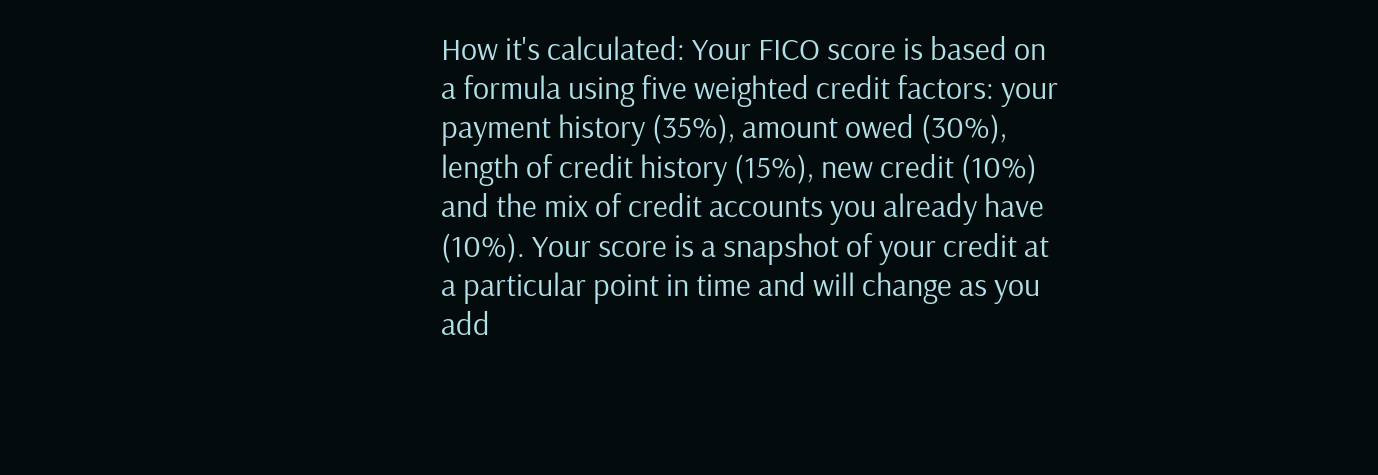How it's calculated: Your FICO score is based on a formula using five weighted credit factors: your payment history (35%), amount owed (30%), length of credit history (15%), new credit (10%) and the mix of credit accounts you already have (10%). Your score is a snapshot of your credit at a particular point in time and will change as you add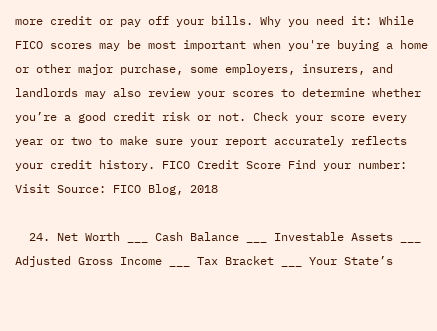more credit or pay off your bills. Why you need it: While FICO scores may be most important when you're buying a home or other major purchase, some employers, insurers, and landlords may also review your scores to determine whether you’re a good credit risk or not. Check your score every year or two to make sure your report accurately reflects your credit history. FICO Credit Score Find your number: Visit Source: FICO Blog, 2018

  24. Net Worth ___ Cash Balance ___ Investable Assets ___ Adjusted Gross Income ___ Tax Bracket ___ Your State’s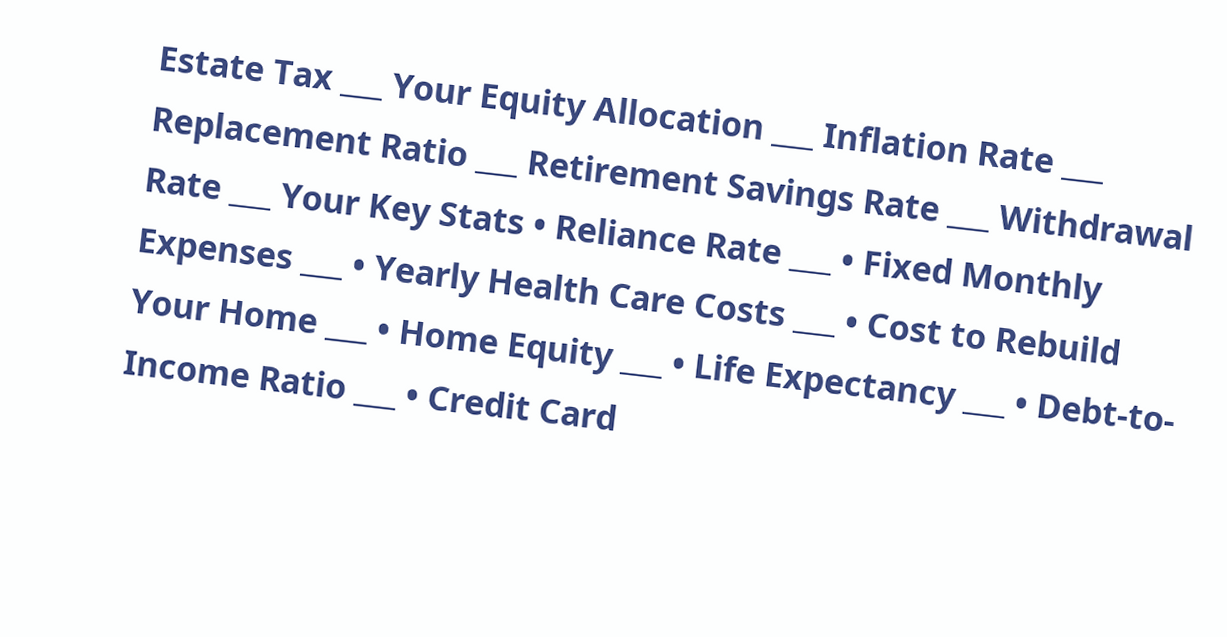Estate Tax ___ Your Equity Allocation ___ Inflation Rate ___ Replacement Ratio ___ Retirement Savings Rate ___ Withdrawal Rate ___ Your Key Stats • Reliance Rate ___ • Fixed Monthly Expenses ___ • Yearly Health Care Costs ___ • Cost to Rebuild Your Home ___ • Home Equity ___ • Life Expectancy ___ • Debt-to-Income Ratio ___ • Credit Card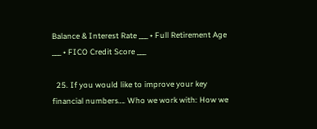Balance & Interest Rate ___ • Full Retirement Age ___ • FICO Credit Score ___

  25. If you would like to improve your key financial numbers…. Who we work with: How we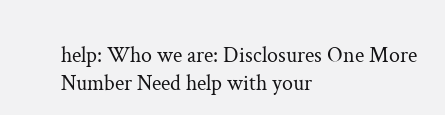help: Who we are: Disclosures One More Number Need help with your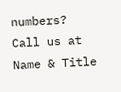numbers? Call us at Name & Title